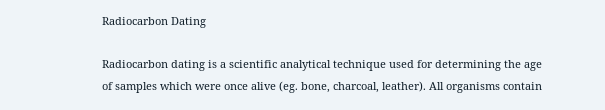Radiocarbon Dating

Radiocarbon dating is a scientific analytical technique used for determining the age of samples which were once alive (eg. bone, charcoal, leather). All organisms contain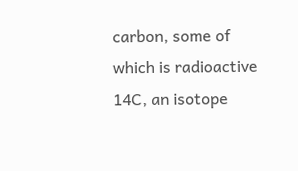carbon, some of which is radioactive 14C, an isotope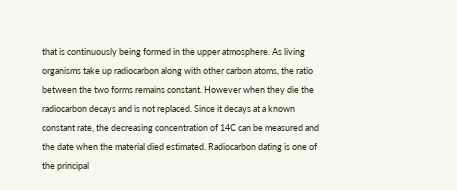that is continuously being formed in the upper atmosphere. As living organisms take up radiocarbon along with other carbon atoms, the ratio between the two forms remains constant. However when they die the radiocarbon decays and is not replaced. Since it decays at a known constant rate, the decreasing concentration of 14C can be measured and the date when the material died estimated. Radiocarbon dating is one of the principal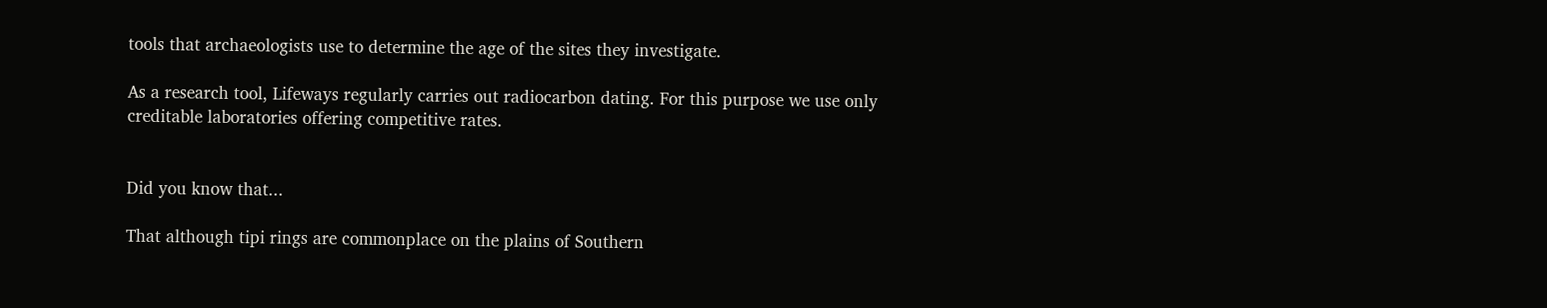tools that archaeologists use to determine the age of the sites they investigate.

As a research tool, Lifeways regularly carries out radiocarbon dating. For this purpose we use only creditable laboratories offering competitive rates.


Did you know that...

That although tipi rings are commonplace on the plains of Southern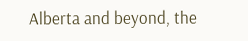Alberta and beyond, the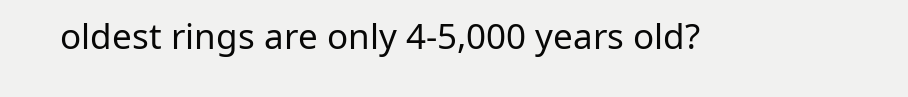oldest rings are only 4-5,000 years old?